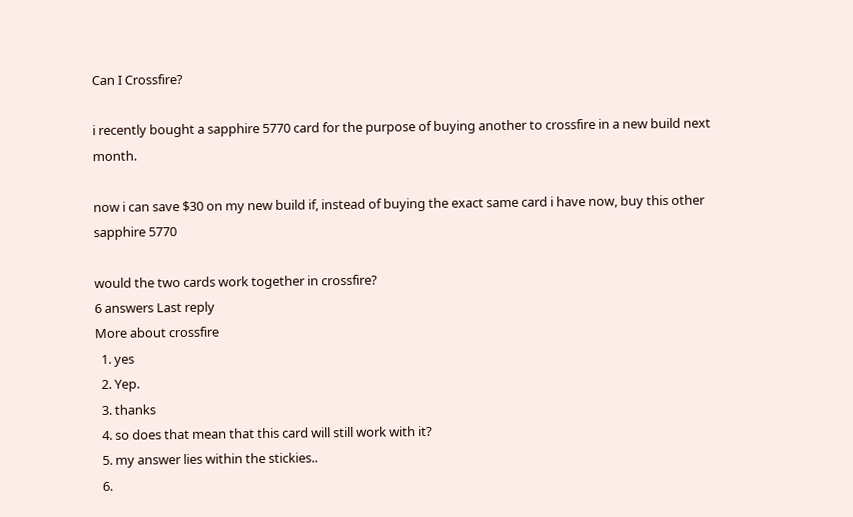Can I Crossfire?

i recently bought a sapphire 5770 card for the purpose of buying another to crossfire in a new build next month.

now i can save $30 on my new build if, instead of buying the exact same card i have now, buy this other sapphire 5770

would the two cards work together in crossfire?
6 answers Last reply
More about crossfire
  1. yes
  2. Yep.
  3. thanks
  4. so does that mean that this card will still work with it?
  5. my answer lies within the stickies..
  6.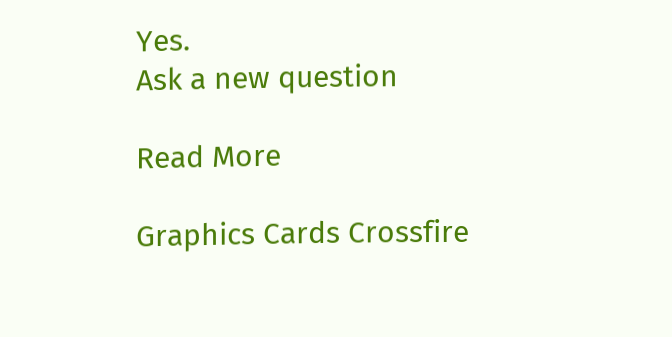Yes.
Ask a new question

Read More

Graphics Cards Crossfire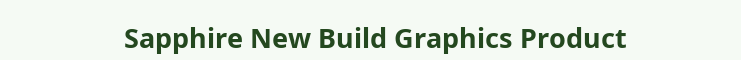Sapphire New Build Graphics Product